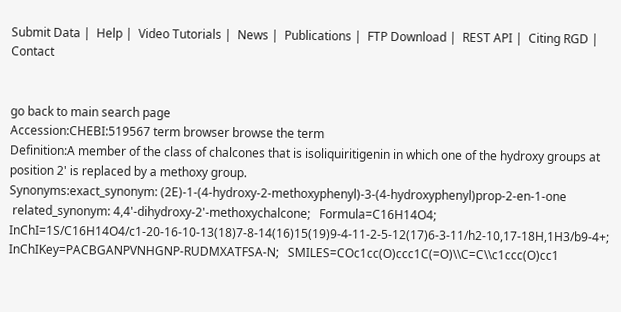Submit Data |  Help |  Video Tutorials |  News |  Publications |  FTP Download |  REST API |  Citing RGD |  Contact


go back to main search page
Accession:CHEBI:519567 term browser browse the term
Definition:A member of the class of chalcones that is isoliquiritigenin in which one of the hydroxy groups at position 2' is replaced by a methoxy group.
Synonyms:exact_synonym: (2E)-1-(4-hydroxy-2-methoxyphenyl)-3-(4-hydroxyphenyl)prop-2-en-1-one
 related_synonym: 4,4'-dihydroxy-2'-methoxychalcone;   Formula=C16H14O4;   InChI=1S/C16H14O4/c1-20-16-10-13(18)7-8-14(16)15(19)9-4-11-2-5-12(17)6-3-11/h2-10,17-18H,1H3/b9-4+;   InChIKey=PACBGANPVNHGNP-RUDMXATFSA-N;   SMILES=COc1cc(O)ccc1C(=O)\\C=C\\c1ccc(O)cc1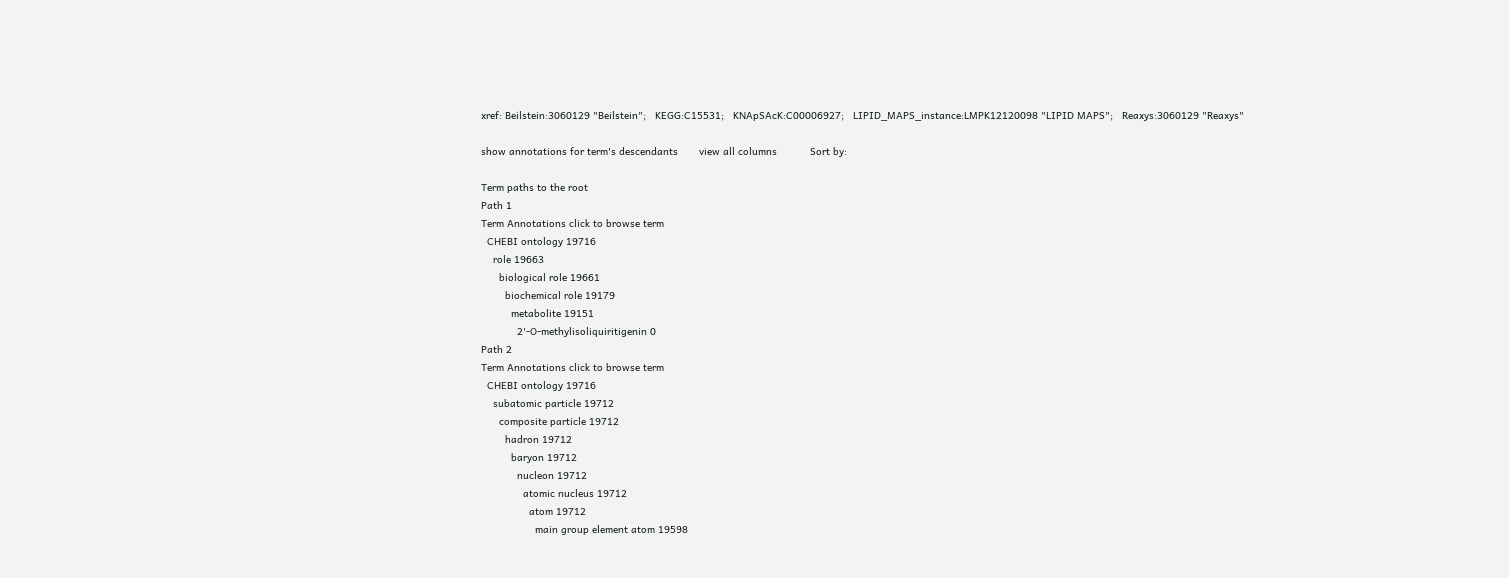xref: Beilstein:3060129 "Beilstein";   KEGG:C15531;   KNApSAcK:C00006927;   LIPID_MAPS_instance:LMPK12120098 "LIPID MAPS";   Reaxys:3060129 "Reaxys"

show annotations for term's descendants       view all columns           Sort by:

Term paths to the root
Path 1
Term Annotations click to browse term
  CHEBI ontology 19716
    role 19663
      biological role 19661
        biochemical role 19179
          metabolite 19151
            2'-O-methylisoliquiritigenin 0
Path 2
Term Annotations click to browse term
  CHEBI ontology 19716
    subatomic particle 19712
      composite particle 19712
        hadron 19712
          baryon 19712
            nucleon 19712
              atomic nucleus 19712
                atom 19712
                  main group element atom 19598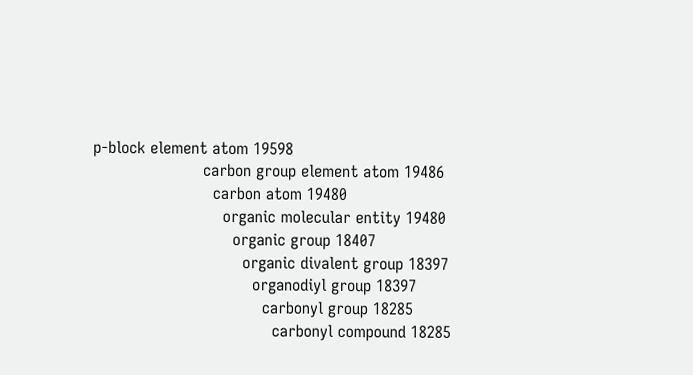p-block element atom 19598
                      carbon group element atom 19486
                        carbon atom 19480
                          organic molecular entity 19480
                            organic group 18407
                              organic divalent group 18397
                                organodiyl group 18397
                                  carbonyl group 18285
                                    carbonyl compound 18285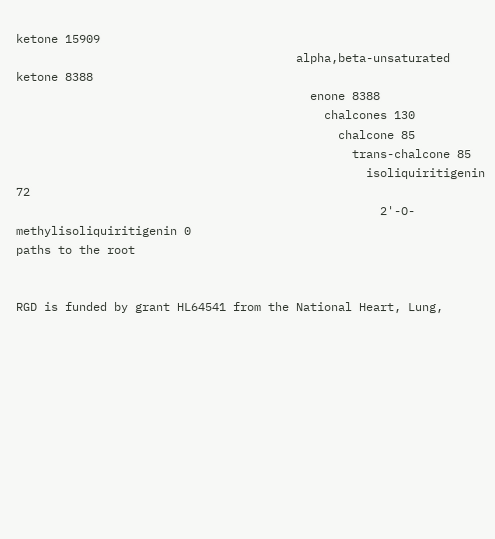ketone 15909
                                        alpha,beta-unsaturated ketone 8388
                                          enone 8388
                                            chalcones 130
                                              chalcone 85
                                                trans-chalcone 85
                                                  isoliquiritigenin 72
                                                    2'-O-methylisoliquiritigenin 0
paths to the root


RGD is funded by grant HL64541 from the National Heart, Lung,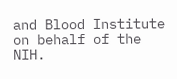and Blood Institute on behalf of the NIH.